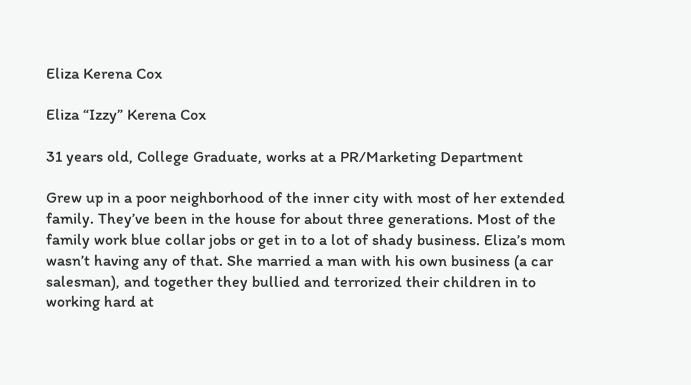Eliza Kerena Cox

Eliza “Izzy” Kerena Cox

31 years old, College Graduate, works at a PR/Marketing Department

Grew up in a poor neighborhood of the inner city with most of her extended family. They’ve been in the house for about three generations. Most of the family work blue collar jobs or get in to a lot of shady business. Eliza’s mom wasn’t having any of that. She married a man with his own business (a car salesman), and together they bullied and terrorized their children in to working hard at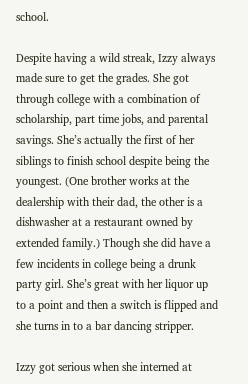school.

Despite having a wild streak, Izzy always made sure to get the grades. She got through college with a combination of scholarship, part time jobs, and parental savings. She’s actually the first of her siblings to finish school despite being the youngest. (One brother works at the dealership with their dad, the other is a dishwasher at a restaurant owned by extended family.) Though she did have a few incidents in college being a drunk party girl. She’s great with her liquor up to a point and then a switch is flipped and she turns in to a bar dancing stripper.

Izzy got serious when she interned at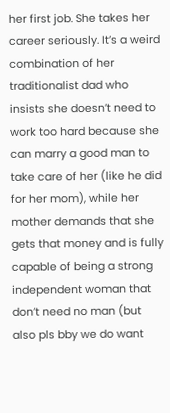her first job. She takes her career seriously. It’s a weird combination of her traditionalist dad who insists she doesn’t need to work too hard because she can marry a good man to take care of her (like he did for her mom), while her mother demands that she gets that money and is fully capable of being a strong independent woman that don’t need no man (but also pls bby we do want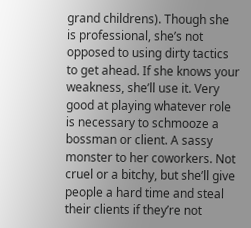grand childrens). Though she is professional, she’s not opposed to using dirty tactics to get ahead. If she knows your weakness, she’ll use it. Very good at playing whatever role is necessary to schmooze a bossman or client. A sassy monster to her coworkers. Not cruel or a bitchy, but she’ll give people a hard time and steal their clients if they’re not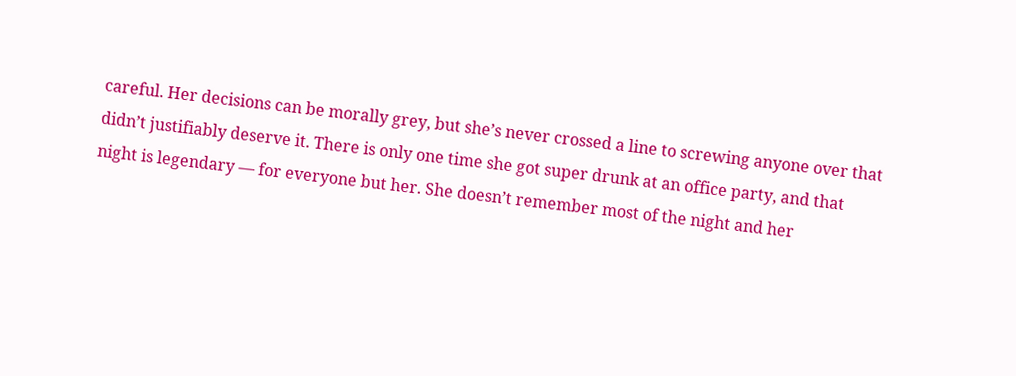careful. Her decisions can be morally grey, but she’s never crossed a line to screwing anyone over that didn’t justifiably deserve it. There is only one time she got super drunk at an office party, and that night is legendary — for everyone but her. She doesn’t remember most of the night and her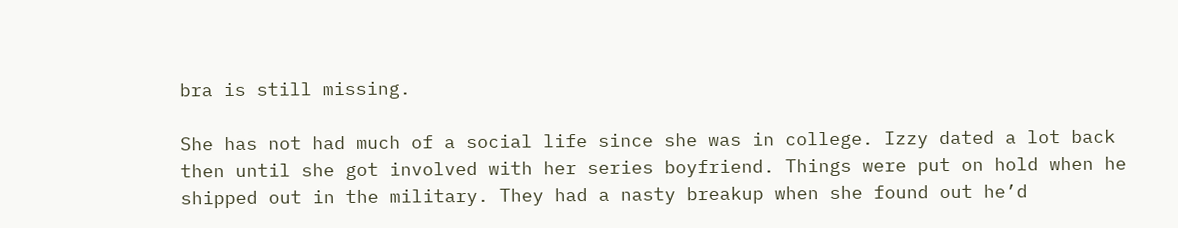bra is still missing.

She has not had much of a social life since she was in college. Izzy dated a lot back then until she got involved with her series boyfriend. Things were put on hold when he shipped out in the military. They had a nasty breakup when she found out he’d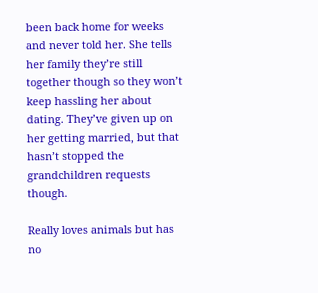been back home for weeks and never told her. She tells her family they’re still together though so they won’t keep hassling her about dating. They’ve given up on her getting married, but that hasn’t stopped the grandchildren requests though.

Really loves animals but has no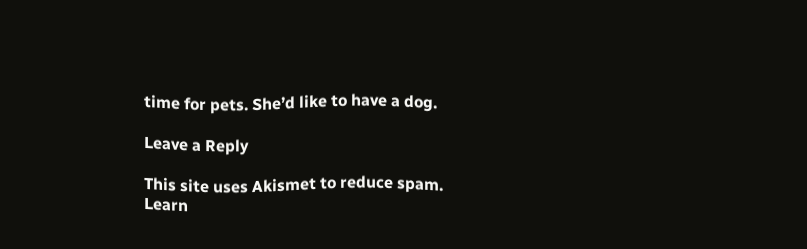time for pets. She’d like to have a dog.

Leave a Reply

This site uses Akismet to reduce spam. Learn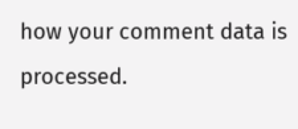how your comment data is processed.